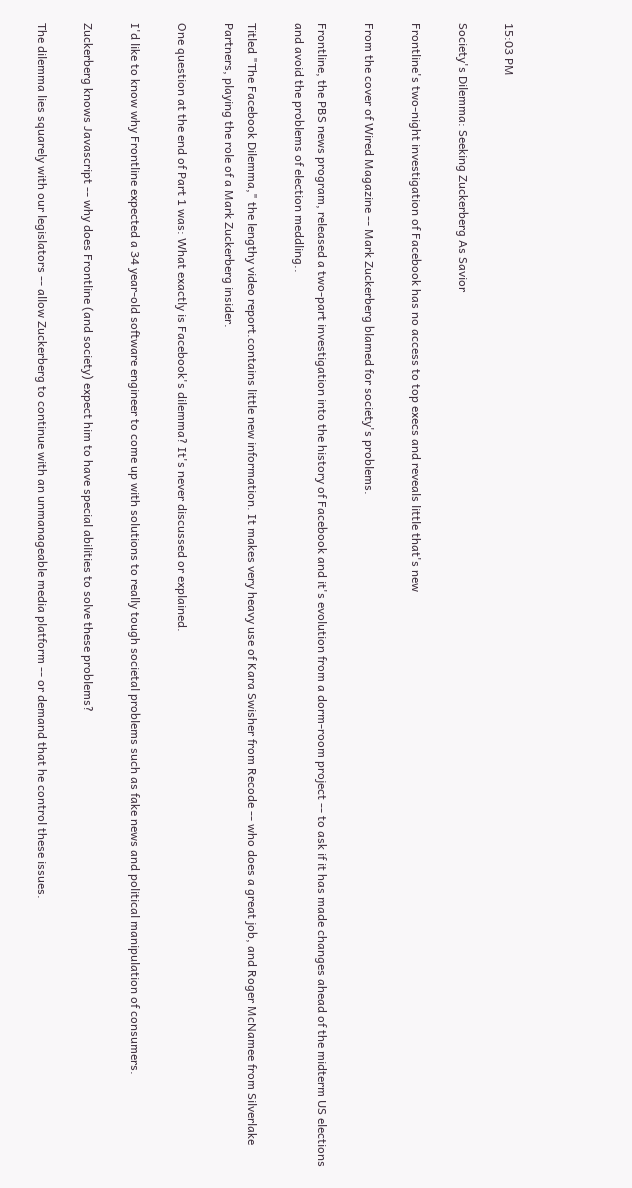15:03 PM

Society's Dilemma: Seeking Zuckerberg As Savior

Frontline's two-night investigation of Facebook has no access to top execs and reveals little that's new

From the cover of Wired Magazine -- Mark Zuckerberg blamed for society's problems.

Frontline, the PBS news program, released a two-part investigation into the history of Facebook and it's evolution from a dorm-room project -- to ask if it has made changes ahead of the midterm US elections and avoid the problems of election meddling..

Titled "The Facebook Dilemma," the lengthy video report.contains little new information. It makes very heavy use of Kara Swisher from Recode -- who does a great job, and Roger McNamee from Silverlake Partners, playing the role of a Mark Zuckerberg insider.

One question at the end of Part 1 was: What exactly is Facebook's dilemma? It's never discussed or explained.

I'd like to know why Frontline expected a 34 year-old software engineer to come up with solutions to really tough societal problems such as fake news and political manipulation of consumers.

Zuckerberg knows Javascript -- why does Frontline (and society) expect him to have special abilities to solve these problems?

The dilemma lies squarely with our legislators -- allow Zuckerberg to continue with an unmanageable media platform -- or demand that he control these issues.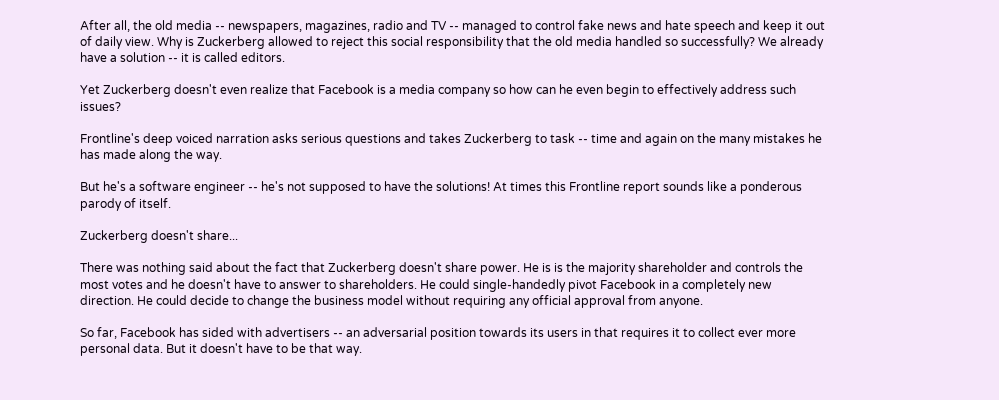After all, the old media -- newspapers, magazines, radio and TV -- managed to control fake news and hate speech and keep it out of daily view. Why is Zuckerberg allowed to reject this social responsibility that the old media handled so successfully? We already have a solution -- it is called editors.

Yet Zuckerberg doesn't even realize that Facebook is a media company so how can he even begin to effectively address such issues?

Frontline's deep voiced narration asks serious questions and takes Zuckerberg to task -- time and again on the many mistakes he has made along the way.

But he's a software engineer -- he's not supposed to have the solutions! At times this Frontline report sounds like a ponderous parody of itself.

Zuckerberg doesn't share...

There was nothing said about the fact that Zuckerberg doesn't share power. He is is the majority shareholder and controls the most votes and he doesn't have to answer to shareholders. He could single-handedly pivot Facebook in a completely new direction. He could decide to change the business model without requiring any official approval from anyone.

So far, Facebook has sided with advertisers -- an adversarial position towards its users in that requires it to collect ever more personal data. But it doesn't have to be that way.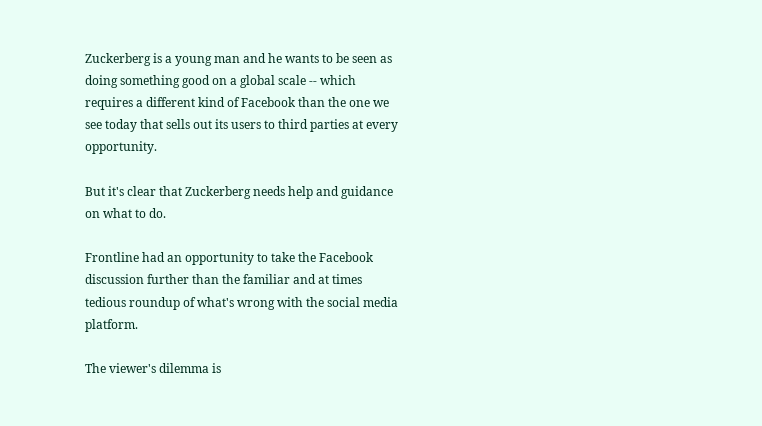Zuckerberg is a young man and he wants to be seen as doing something good on a global scale -- which requires a different kind of Facebook than the one we see today that sells out its users to third parties at every opportunity.

But it's clear that Zuckerberg needs help and guidance on what to do.

Frontline had an opportunity to take the Facebook discussion further than the familiar and at times tedious roundup of what's wrong with the social media platform.

The viewer's dilemma is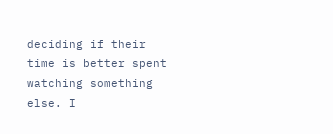deciding if their time is better spent watching something else. I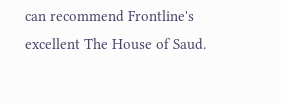can recommend Frontline's excellent The House of Saud.